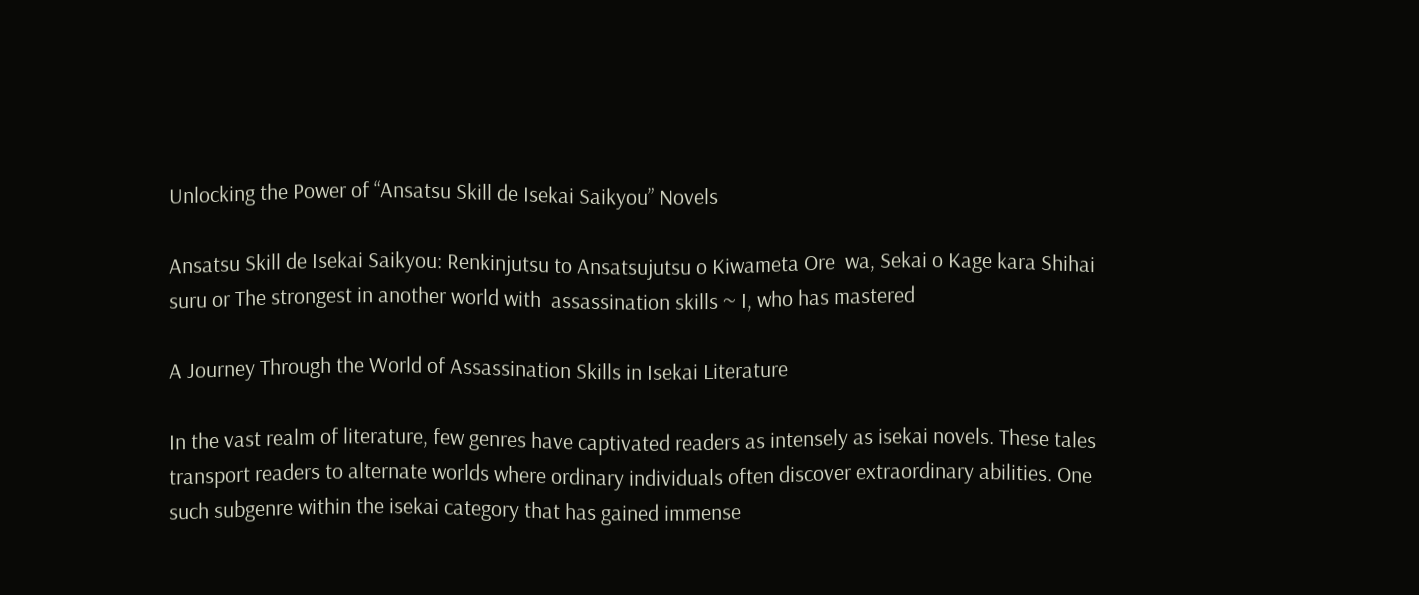Unlocking the Power of “Ansatsu Skill de Isekai Saikyou” Novels

Ansatsu Skill de Isekai Saikyou: Renkinjutsu to Ansatsujutsu o Kiwameta Ore  wa, Sekai o Kage kara Shihai suru or The strongest in another world with  assassination skills ~ I, who has mastered

A Journey Through the World of Assassination Skills in Isekai Literature

In the vast realm of literature, few genres have captivated readers as intensely as isekai novels. These tales transport readers to alternate worlds where ordinary individuals often discover extraordinary abilities. One such subgenre within the isekai category that has gained immense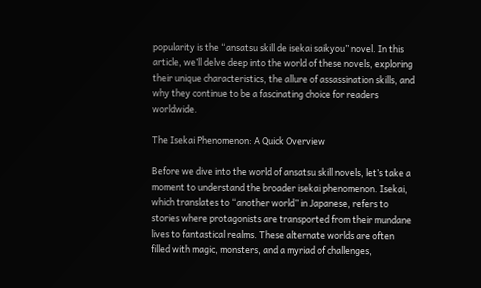popularity is the “ansatsu skill de isekai saikyou” novel. In this article, we’ll delve deep into the world of these novels, exploring their unique characteristics, the allure of assassination skills, and why they continue to be a fascinating choice for readers worldwide.

The Isekai Phenomenon: A Quick Overview

Before we dive into the world of ansatsu skill novels, let’s take a moment to understand the broader isekai phenomenon. Isekai, which translates to “another world” in Japanese, refers to stories where protagonists are transported from their mundane lives to fantastical realms. These alternate worlds are often filled with magic, monsters, and a myriad of challenges,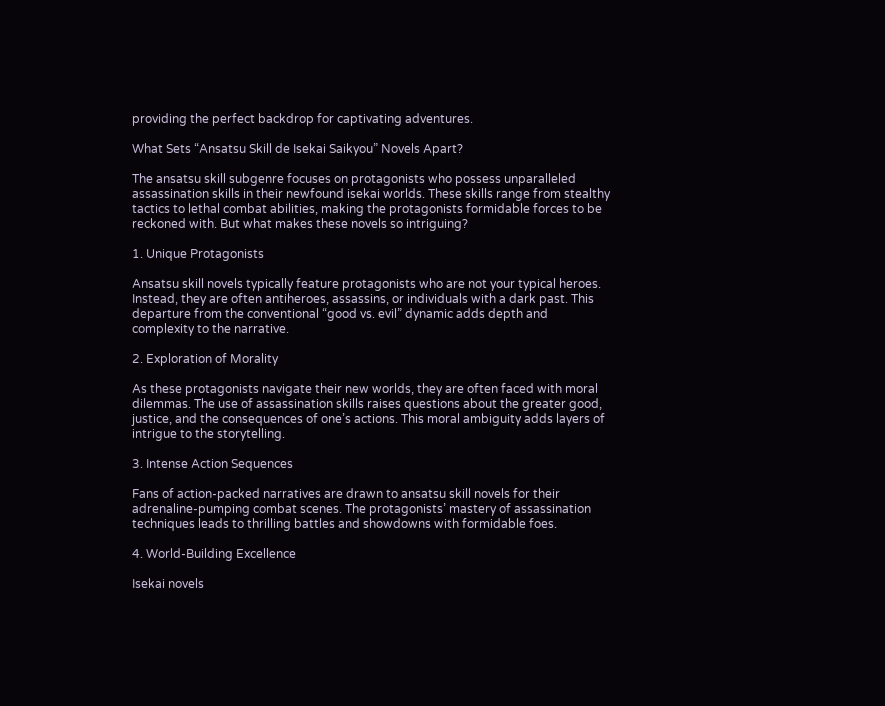providing the perfect backdrop for captivating adventures.

What Sets “Ansatsu Skill de Isekai Saikyou” Novels Apart?

The ansatsu skill subgenre focuses on protagonists who possess unparalleled assassination skills in their newfound isekai worlds. These skills range from stealthy tactics to lethal combat abilities, making the protagonists formidable forces to be reckoned with. But what makes these novels so intriguing?

1. Unique Protagonists

Ansatsu skill novels typically feature protagonists who are not your typical heroes. Instead, they are often antiheroes, assassins, or individuals with a dark past. This departure from the conventional “good vs. evil” dynamic adds depth and complexity to the narrative.

2. Exploration of Morality

As these protagonists navigate their new worlds, they are often faced with moral dilemmas. The use of assassination skills raises questions about the greater good, justice, and the consequences of one’s actions. This moral ambiguity adds layers of intrigue to the storytelling.

3. Intense Action Sequences

Fans of action-packed narratives are drawn to ansatsu skill novels for their adrenaline-pumping combat scenes. The protagonists’ mastery of assassination techniques leads to thrilling battles and showdowns with formidable foes.

4. World-Building Excellence

Isekai novels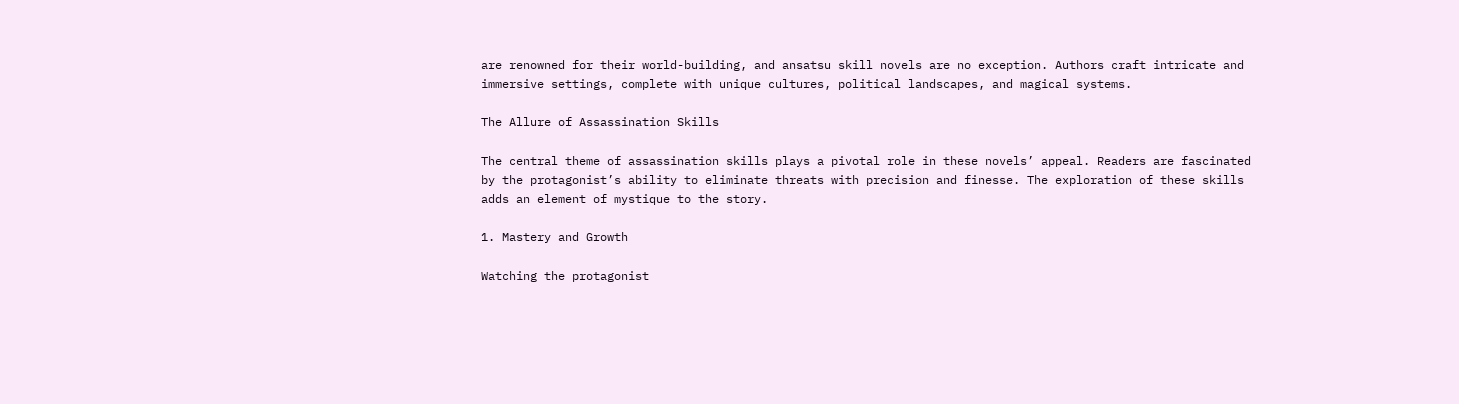are renowned for their world-building, and ansatsu skill novels are no exception. Authors craft intricate and immersive settings, complete with unique cultures, political landscapes, and magical systems.

The Allure of Assassination Skills

The central theme of assassination skills plays a pivotal role in these novels’ appeal. Readers are fascinated by the protagonist’s ability to eliminate threats with precision and finesse. The exploration of these skills adds an element of mystique to the story.

1. Mastery and Growth

Watching the protagonist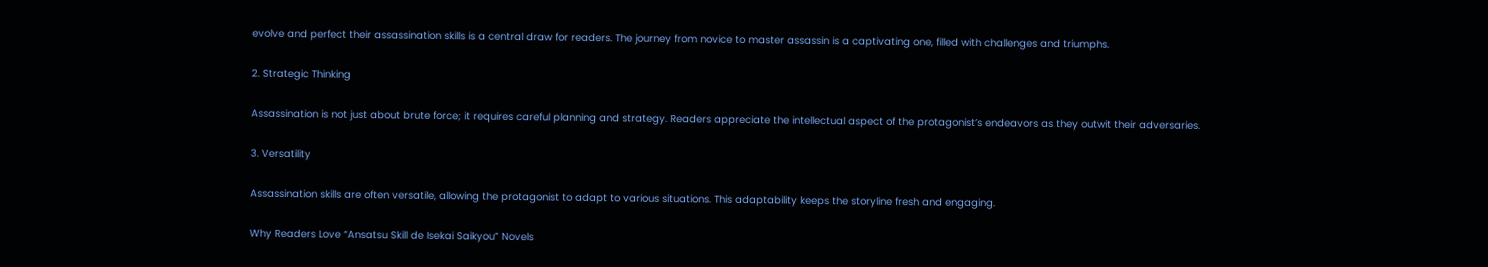evolve and perfect their assassination skills is a central draw for readers. The journey from novice to master assassin is a captivating one, filled with challenges and triumphs.

2. Strategic Thinking

Assassination is not just about brute force; it requires careful planning and strategy. Readers appreciate the intellectual aspect of the protagonist’s endeavors as they outwit their adversaries.

3. Versatility

Assassination skills are often versatile, allowing the protagonist to adapt to various situations. This adaptability keeps the storyline fresh and engaging.

Why Readers Love “Ansatsu Skill de Isekai Saikyou” Novels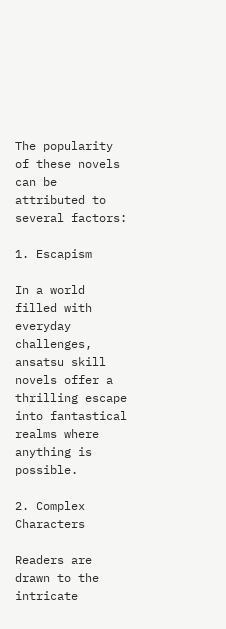The popularity of these novels can be attributed to several factors:

1. Escapism

In a world filled with everyday challenges, ansatsu skill novels offer a thrilling escape into fantastical realms where anything is possible.

2. Complex Characters

Readers are drawn to the intricate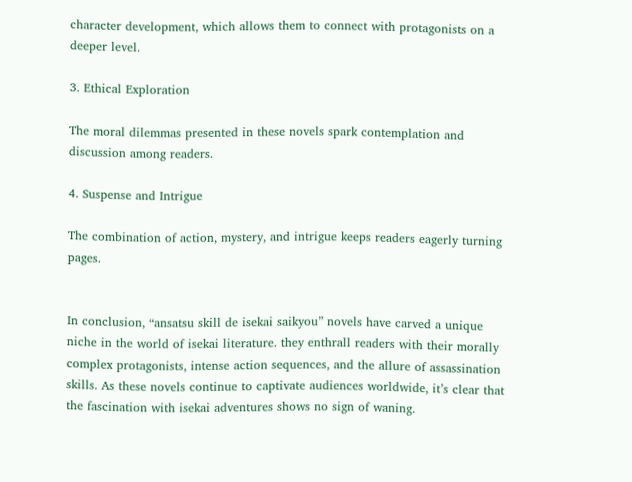character development, which allows them to connect with protagonists on a deeper level.

3. Ethical Exploration

The moral dilemmas presented in these novels spark contemplation and discussion among readers.

4. Suspense and Intrigue

The combination of action, mystery, and intrigue keeps readers eagerly turning pages.


In conclusion, “ansatsu skill de isekai saikyou” novels have carved a unique niche in the world of isekai literature. they enthrall readers with their morally complex protagonists, intense action sequences, and the allure of assassination skills. As these novels continue to captivate audiences worldwide, it’s clear that the fascination with isekai adventures shows no sign of waning.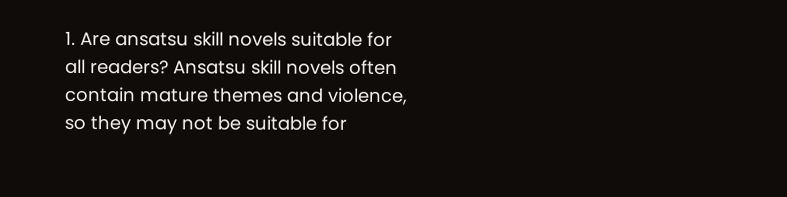1. Are ansatsu skill novels suitable for all readers? Ansatsu skill novels often contain mature themes and violence, so they may not be suitable for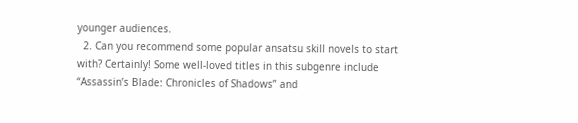younger audiences.
  2. Can you recommend some popular ansatsu skill novels to start with? Certainly! Some well-loved titles in this subgenre include “Assassin’s Blade: Chronicles of Shadows” and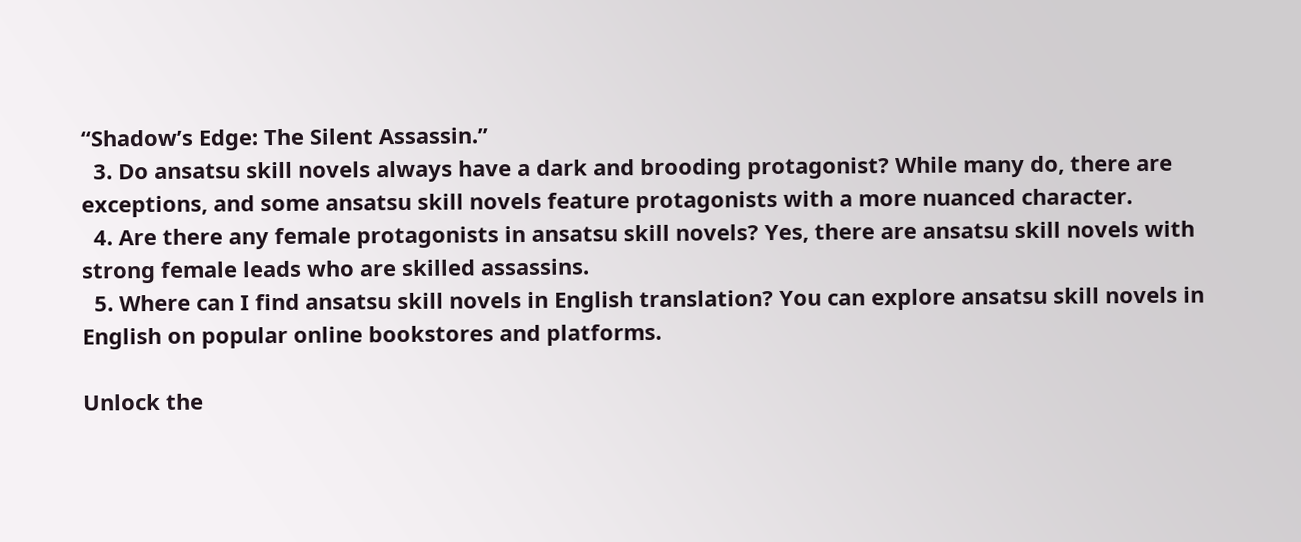“Shadow’s Edge: The Silent Assassin.”
  3. Do ansatsu skill novels always have a dark and brooding protagonist? While many do, there are exceptions, and some ansatsu skill novels feature protagonists with a more nuanced character.
  4. Are there any female protagonists in ansatsu skill novels? Yes, there are ansatsu skill novels with strong female leads who are skilled assassins.
  5. Where can I find ansatsu skill novels in English translation? You can explore ansatsu skill novels in English on popular online bookstores and platforms.

Unlock the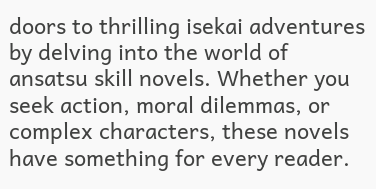doors to thrilling isekai adventures by delving into the world of ansatsu skill novels. Whether you seek action, moral dilemmas, or complex characters, these novels have something for every reader.